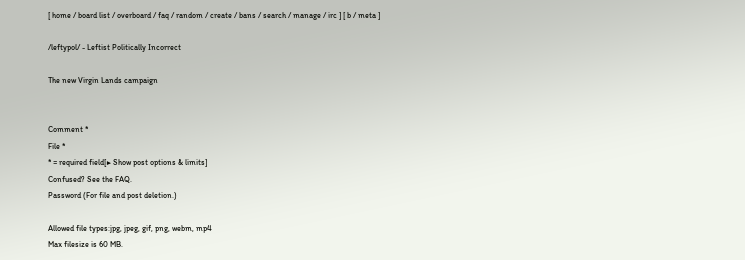[ home / board list / overboard / faq / random / create / bans / search / manage / irc ] [ b / meta ]

/leftypol/ - Leftist Politically Incorrect

The new Virgin Lands campaign


Comment *
File *
* = required field[▶ Show post options & limits]
Confused? See the FAQ.
Password (For file and post deletion.)

Allowed file types:jpg, jpeg, gif, png, webm, mp4
Max filesize is 60 MB.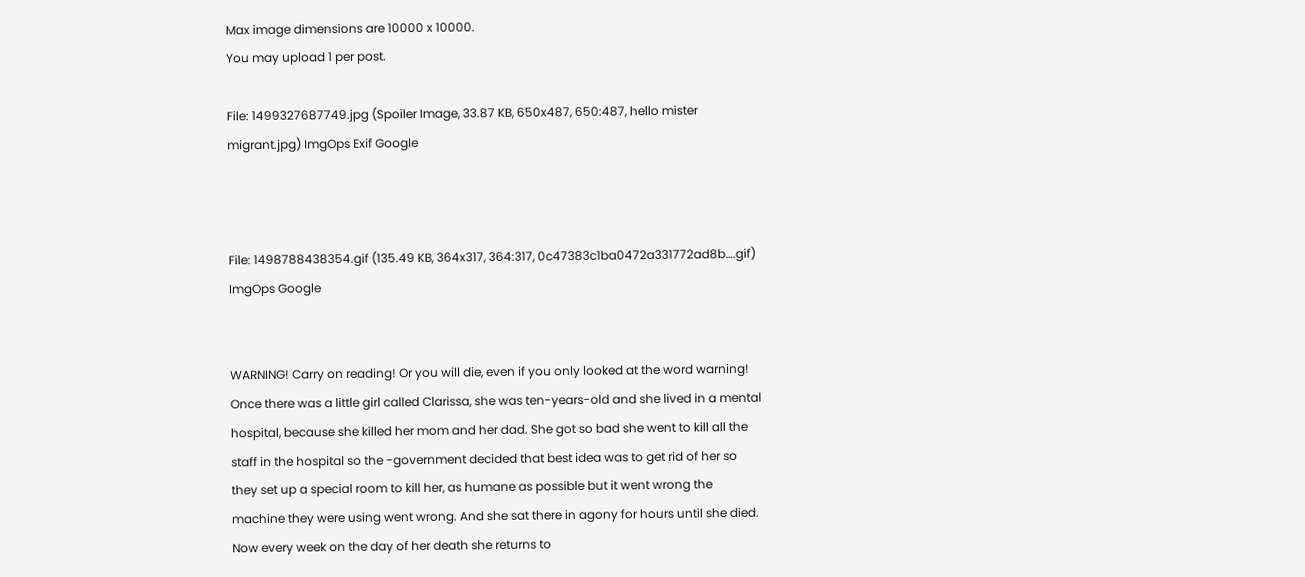Max image dimensions are 10000 x 10000.
You may upload 1 per post.

File: 1499327687749.jpg (Spoiler Image, 33.87 KB, 650x487, 650:487, hello mister migrant.jpg) ImgOps Exif Google



File: 1498788438354.gif (135.49 KB, 364x317, 364:317, 0c47383c1ba0472a331772ad8b….gif) ImgOps Google


WARNING! Carry on reading! Or you will die, even if you only looked at the word warning! Once there was a little girl called Clarissa, she was ten-years-old and she lived in a mental hospital, because she killed her mom and her dad. She got so bad she went to kill all the staff in the hospital so the -government decided that best idea was to get rid of her so they set up a special room to kill her, as humane as possible but it went wrong the machine they were using went wrong. And she sat there in agony for hours until she died. Now every week on the day of her death she returns to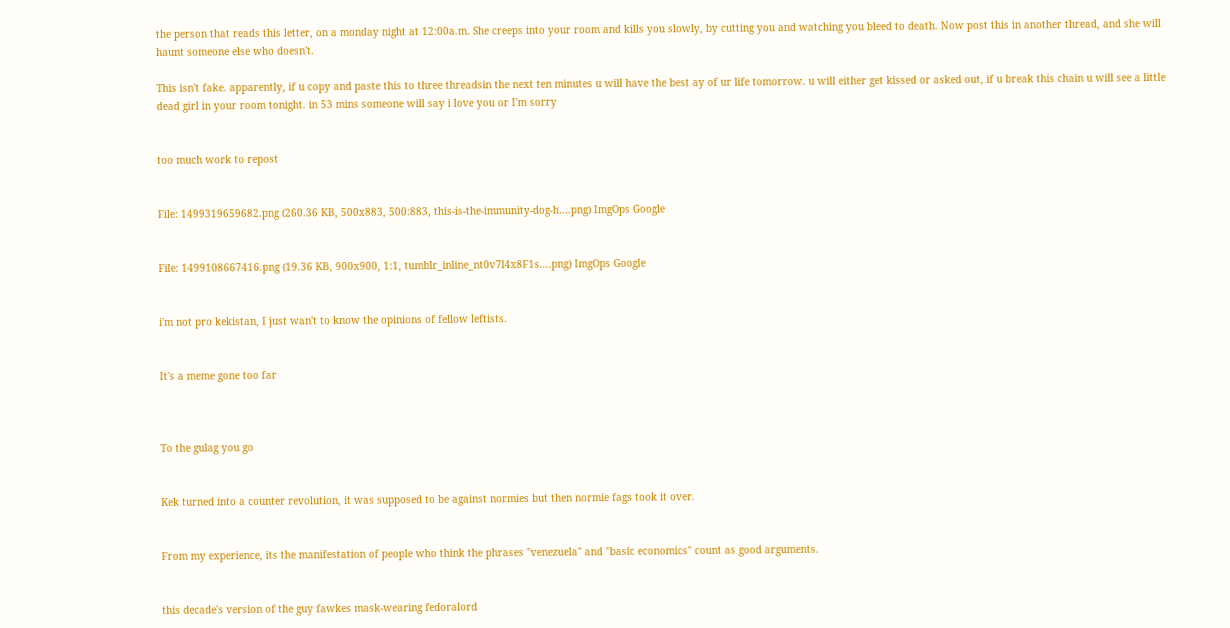the person that reads this letter, on a monday night at 12:00a.m. She creeps into your room and kills you slowly, by cutting you and watching you bleed to death. Now post this in another thread, and she will haunt someone else who doesn't.

This isn't fake. apparently, if u copy and paste this to three threadsin the next ten minutes u will have the best ay of ur life tomorrow. u will either get kissed or asked out, if u break this chain u will see a little dead girl in your room tonight. in 53 mins someone will say i love you or I'm sorry


too much work to repost


File: 1499319659682.png (260.36 KB, 500x883, 500:883, this-is-the-immunity-dog-h….png) ImgOps Google


File: 1499108667416.png (19.36 KB, 900x900, 1:1, tumblr_inline_nt0v7l4x8F1s….png) ImgOps Google


i'm not pro kekistan, I just wan't to know the opinions of fellow leftists.


It's a meme gone too far



To the gulag you go


Kek turned into a counter revolution, it was supposed to be against normies but then normie fags took it over.


From my experience, its the manifestation of people who think the phrases "venezuela" and "basic economics" count as good arguments.


this decade's version of the guy fawkes mask-wearing fedoralord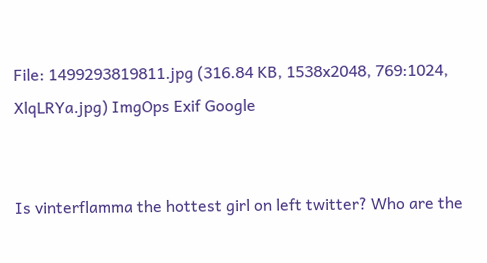File: 1499293819811.jpg (316.84 KB, 1538x2048, 769:1024, XlqLRYa.jpg) ImgOps Exif Google


Is vinterflamma the hottest girl on left twitter? Who are the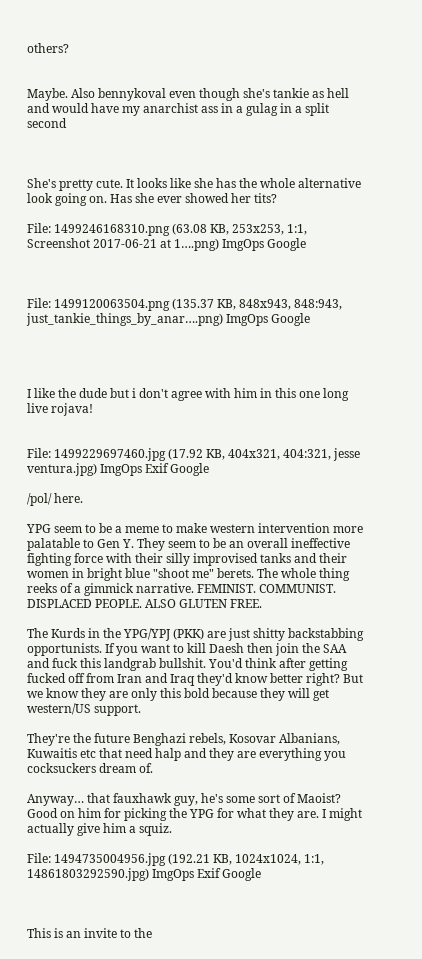others?


Maybe. Also bennykoval even though she's tankie as hell and would have my anarchist ass in a gulag in a split second



She's pretty cute. It looks like she has the whole alternative look going on. Has she ever showed her tits?

File: 1499246168310.png (63.08 KB, 253x253, 1:1, Screenshot 2017-06-21 at 1….png) ImgOps Google



File: 1499120063504.png (135.37 KB, 848x943, 848:943, just_tankie_things_by_anar….png) ImgOps Google




I like the dude but i don't agree with him in this one long live rojava!


File: 1499229697460.jpg (17.92 KB, 404x321, 404:321, jesse ventura.jpg) ImgOps Exif Google

/pol/ here.

YPG seem to be a meme to make western intervention more palatable to Gen Y. They seem to be an overall ineffective fighting force with their silly improvised tanks and their women in bright blue "shoot me" berets. The whole thing reeks of a gimmick narrative. FEMINIST. COMMUNIST. DISPLACED PEOPLE. ALSO GLUTEN FREE.

The Kurds in the YPG/YPJ (PKK) are just shitty backstabbing opportunists. If you want to kill Daesh then join the SAA and fuck this landgrab bullshit. You'd think after getting fucked off from Iran and Iraq they'd know better right? But we know they are only this bold because they will get western/US support.

They're the future Benghazi rebels, Kosovar Albanians, Kuwaitis etc that need halp and they are everything you cocksuckers dream of.

Anyway… that fauxhawk guy, he's some sort of Maoist? Good on him for picking the YPG for what they are. I might actually give him a squiz.

File: 1494735004956.jpg (192.21 KB, 1024x1024, 1:1, 14861803292590.jpg) ImgOps Exif Google



This is an invite to the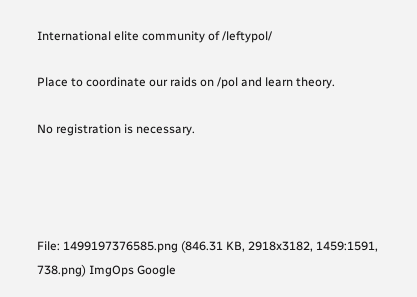International elite community of /leftypol/

Place to coordinate our raids on /pol and learn theory.

No registration is necessary.




File: 1499197376585.png (846.31 KB, 2918x3182, 1459:1591, 738.png) ImgOps Google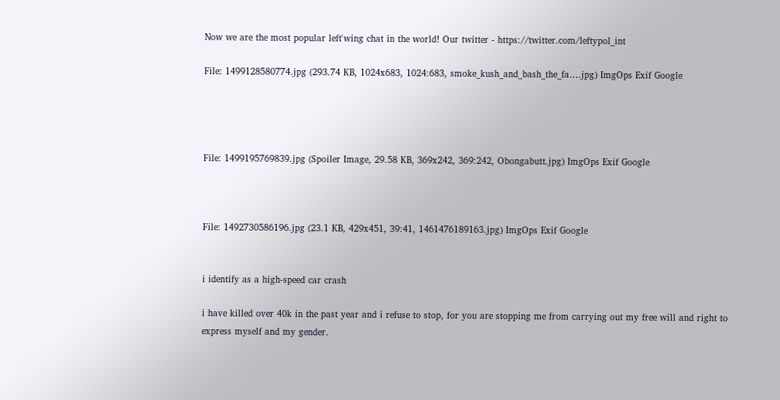Now we are the most popular left'wing chat in the world! Our twitter - https://twitter.com/leftypol_int

File: 1499128580774.jpg (293.74 KB, 1024x683, 1024:683, smoke_kush_and_bash_the_fa….jpg) ImgOps Exif Google




File: 1499195769839.jpg (Spoiler Image, 29.58 KB, 369x242, 369:242, Obongabutt.jpg) ImgOps Exif Google



File: 1492730586196.jpg (23.1 KB, 429x451, 39:41, 1461476189163.jpg) ImgOps Exif Google


i identify as a high-speed car crash

i have killed over 40k in the past year and i refuse to stop, for you are stopping me from carrying out my free will and right to express myself and my gender.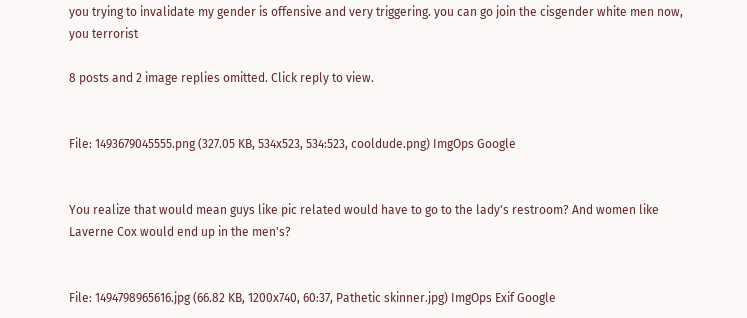you trying to invalidate my gender is offensive and very triggering. you can go join the cisgender white men now, you terrorist

8 posts and 2 image replies omitted. Click reply to view.


File: 1493679045555.png (327.05 KB, 534x523, 534:523, cooldude.png) ImgOps Google


You realize that would mean guys like pic related would have to go to the lady's restroom? And women like Laverne Cox would end up in the men's?


File: 1494798965616.jpg (66.82 KB, 1200x740, 60:37, Pathetic skinner.jpg) ImgOps Exif Google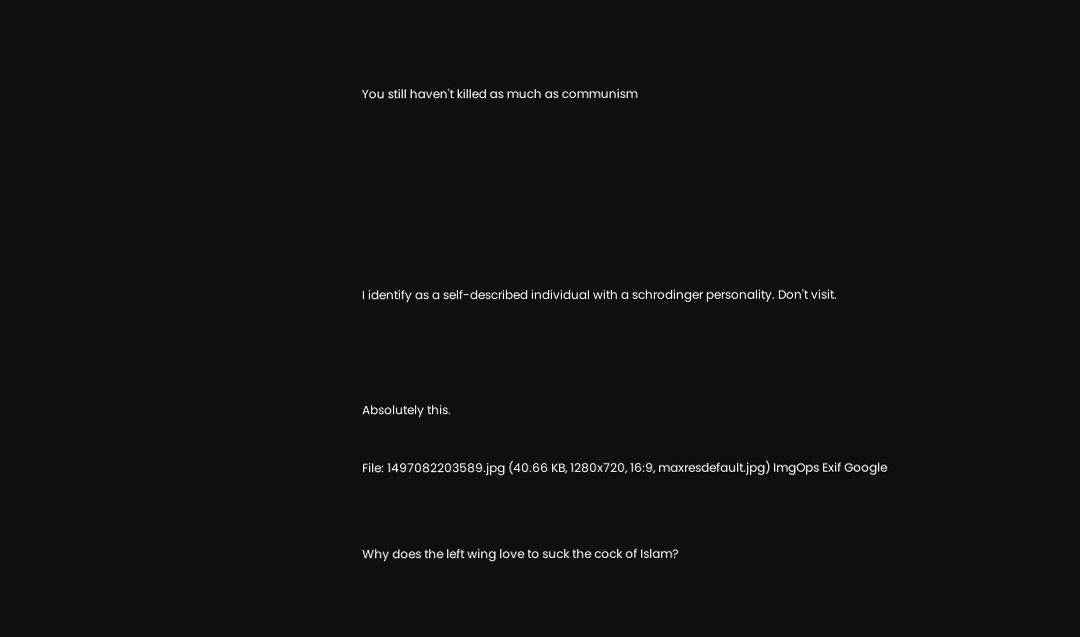You still haven't killed as much as communism






I identify as a self-described individual with a schrodinger personality. Don't visit.



Absolutely this.

File: 1497082203589.jpg (40.66 KB, 1280x720, 16:9, maxresdefault.jpg) ImgOps Exif Google


Why does the left wing love to suck the cock of Islam?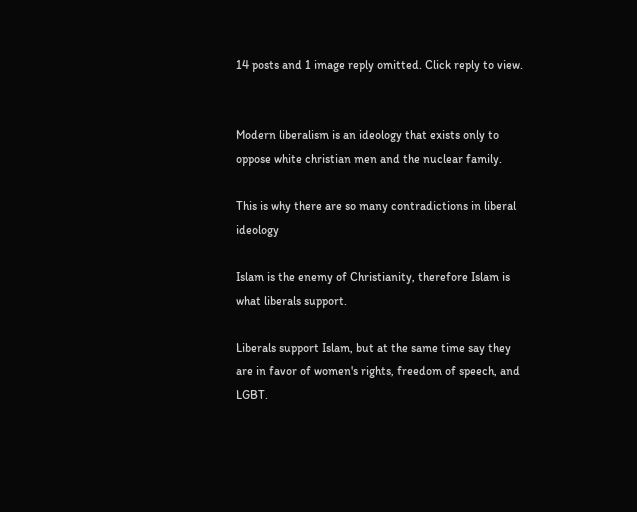14 posts and 1 image reply omitted. Click reply to view.


Modern liberalism is an ideology that exists only to oppose white christian men and the nuclear family.

This is why there are so many contradictions in liberal ideology

Islam is the enemy of Christianity, therefore Islam is what liberals support.

Liberals support Islam, but at the same time say they are in favor of women's rights, freedom of speech, and LGBT.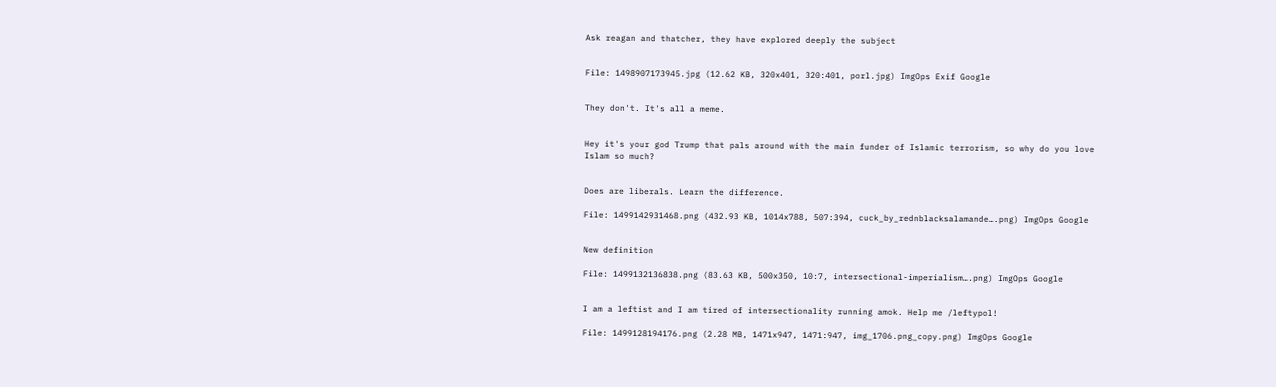Ask reagan and thatcher, they have explored deeply the subject


File: 1498907173945.jpg (12.62 KB, 320x401, 320:401, porl.jpg) ImgOps Exif Google


They don't. It's all a meme.


Hey it's your god Trump that pals around with the main funder of Islamic terrorism, so why do you love Islam so much?


Does are liberals. Learn the difference.

File: 1499142931468.png (432.93 KB, 1014x788, 507:394, cuck_by_rednblacksalamande….png) ImgOps Google


New definition

File: 1499132136838.png (83.63 KB, 500x350, 10:7, intersectional-imperialism….png) ImgOps Google


I am a leftist and I am tired of intersectionality running amok. Help me /leftypol!

File: 1499128194176.png (2.28 MB, 1471x947, 1471:947, img_1706.png_copy.png) ImgOps Google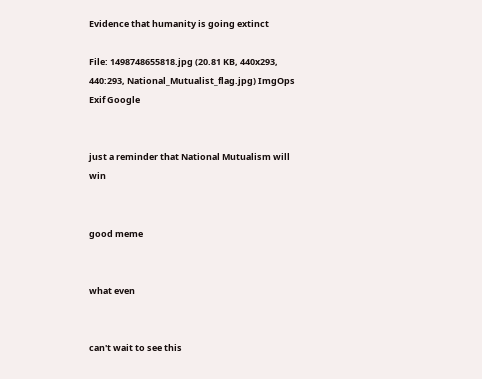Evidence that humanity is going extinct

File: 1498748655818.jpg (20.81 KB, 440x293, 440:293, National_Mutualist_flag.jpg) ImgOps Exif Google


just a reminder that National Mutualism will win


good meme


what even


can't wait to see this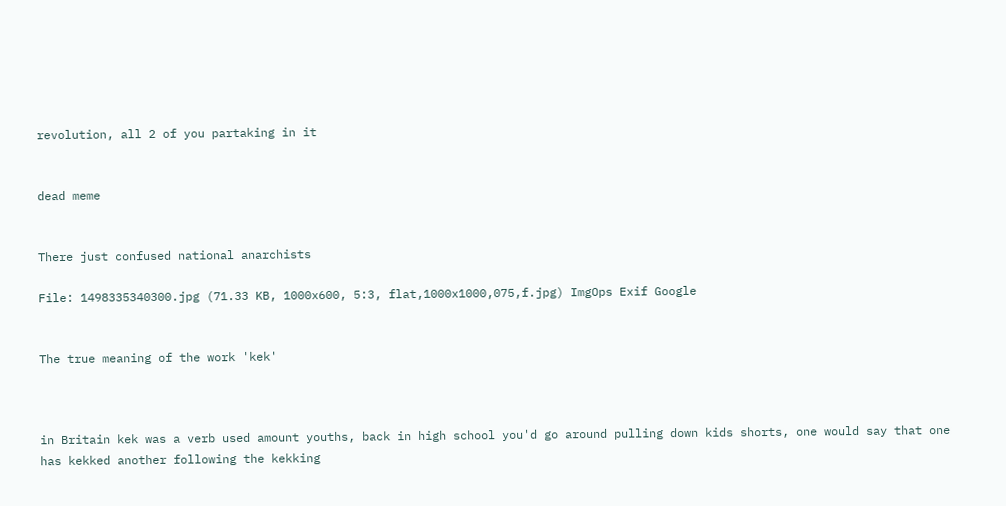revolution, all 2 of you partaking in it


dead meme


There just confused national anarchists

File: 1498335340300.jpg (71.33 KB, 1000x600, 5:3, flat,1000x1000,075,f.jpg) ImgOps Exif Google


The true meaning of the work 'kek'



in Britain kek was a verb used amount youths, back in high school you'd go around pulling down kids shorts, one would say that one has kekked another following the kekking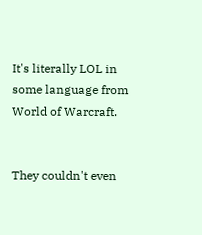It's literally LOL in some language from World of Warcraft.


They couldn't even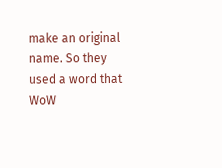make an original name. So they used a word that WoW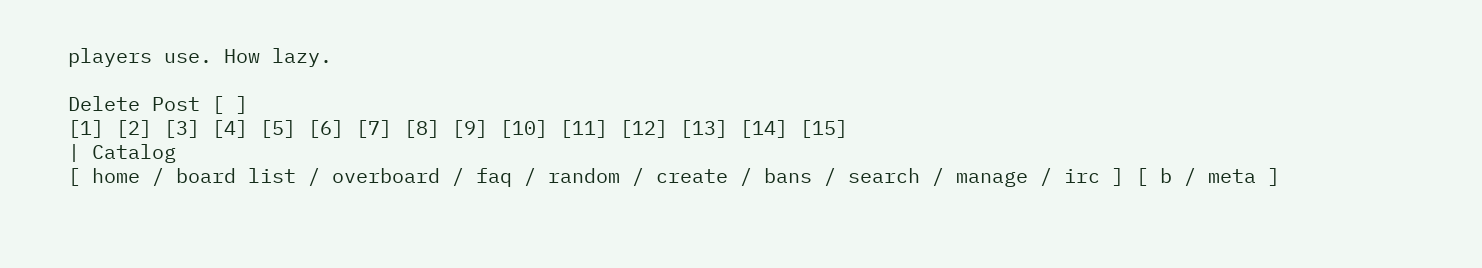players use. How lazy.

Delete Post [ ]
[1] [2] [3] [4] [5] [6] [7] [8] [9] [10] [11] [12] [13] [14] [15]
| Catalog
[ home / board list / overboard / faq / random / create / bans / search / manage / irc ] [ b / meta ]